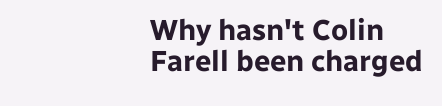Why hasn't Colin Farell been charged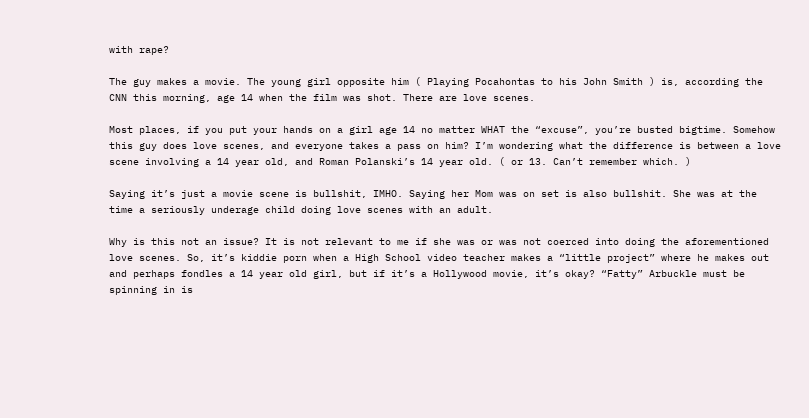with rape?

The guy makes a movie. The young girl opposite him ( Playing Pocahontas to his John Smith ) is, according the CNN this morning, age 14 when the film was shot. There are love scenes.

Most places, if you put your hands on a girl age 14 no matter WHAT the “excuse”, you’re busted bigtime. Somehow this guy does love scenes, and everyone takes a pass on him? I’m wondering what the difference is between a love scene involving a 14 year old, and Roman Polanski’s 14 year old. ( or 13. Can’t remember which. )

Saying it’s just a movie scene is bullshit, IMHO. Saying her Mom was on set is also bullshit. She was at the time a seriously underage child doing love scenes with an adult.

Why is this not an issue? It is not relevant to me if she was or was not coerced into doing the aforementioned love scenes. So, it’s kiddie porn when a High School video teacher makes a “little project” where he makes out and perhaps fondles a 14 year old girl, but if it’s a Hollywood movie, it’s okay? “Fatty” Arbuckle must be spinning in is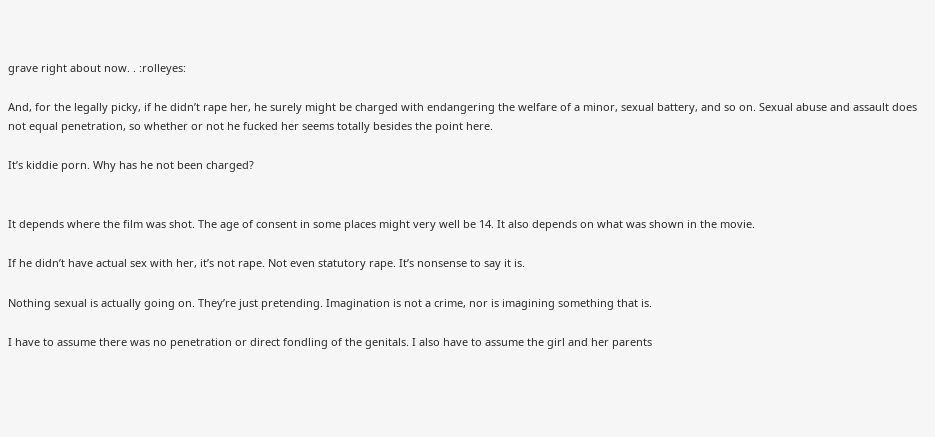grave right about now. . :rolleyes:

And, for the legally picky, if he didn’t rape her, he surely might be charged with endangering the welfare of a minor, sexual battery, and so on. Sexual abuse and assault does not equal penetration, so whether or not he fucked her seems totally besides the point here.

It’s kiddie porn. Why has he not been charged?


It depends where the film was shot. The age of consent in some places might very well be 14. It also depends on what was shown in the movie.

If he didn’t have actual sex with her, it’s not rape. Not even statutory rape. It’s nonsense to say it is.

Nothing sexual is actually going on. They’re just pretending. Imagination is not a crime, nor is imagining something that is.

I have to assume there was no penetration or direct fondling of the genitals. I also have to assume the girl and her parents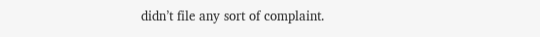didn’t file any sort of complaint.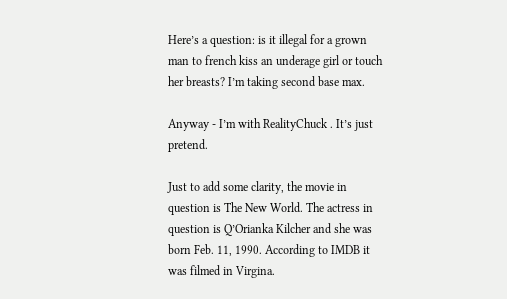Here’s a question: is it illegal for a grown man to french kiss an underage girl or touch her breasts? I’m taking second base max.

Anyway - I’m with RealityChuck . It’s just pretend.

Just to add some clarity, the movie in question is The New World. The actress in question is Q’Orianka Kilcher and she was born Feb. 11, 1990. According to IMDB it was filmed in Virgina.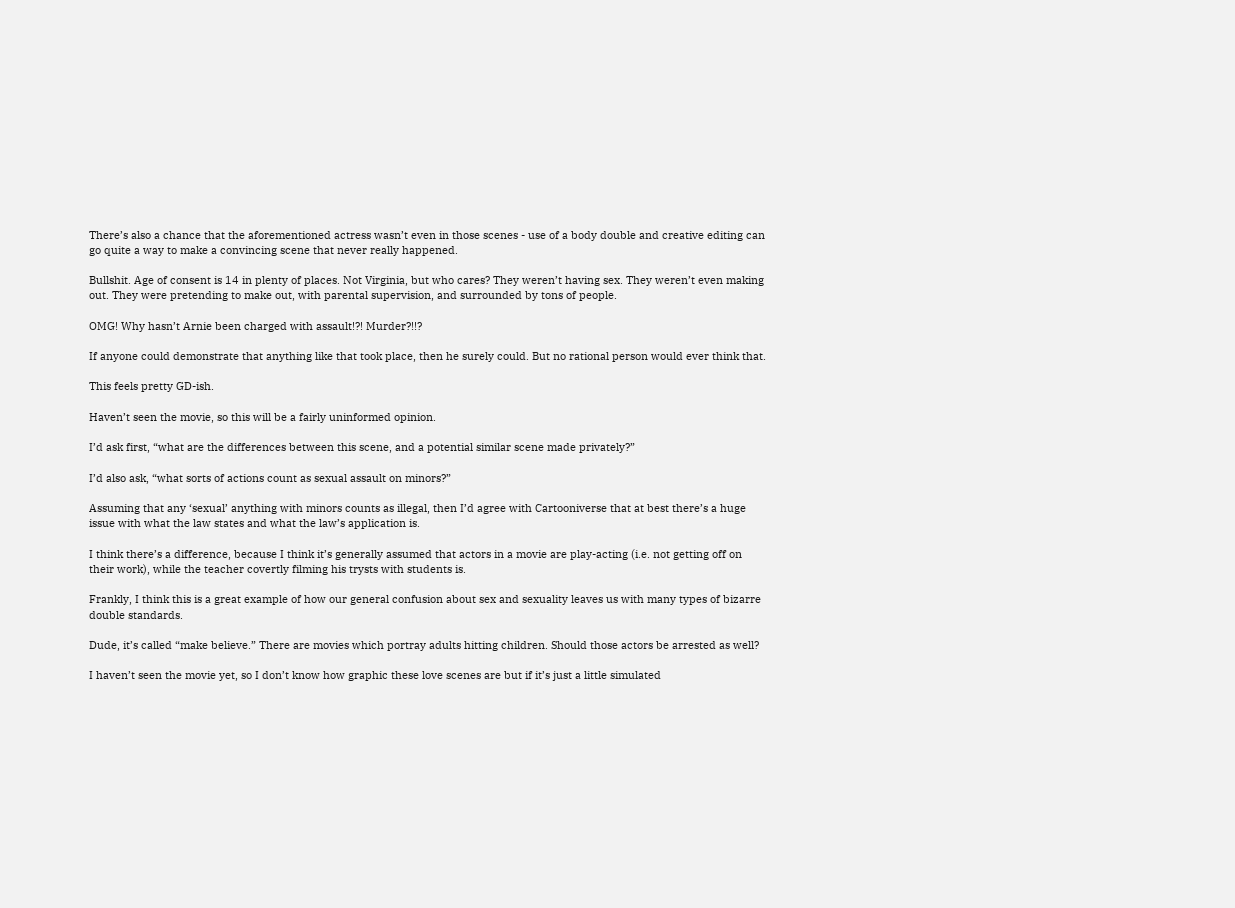There’s also a chance that the aforementioned actress wasn’t even in those scenes - use of a body double and creative editing can go quite a way to make a convincing scene that never really happened.

Bullshit. Age of consent is 14 in plenty of places. Not Virginia, but who cares? They weren’t having sex. They weren’t even making out. They were pretending to make out, with parental supervision, and surrounded by tons of people.

OMG! Why hasn’t Arnie been charged with assault!?! Murder?!!?

If anyone could demonstrate that anything like that took place, then he surely could. But no rational person would ever think that.

This feels pretty GD-ish.

Haven’t seen the movie, so this will be a fairly uninformed opinion.

I’d ask first, “what are the differences between this scene, and a potential similar scene made privately?”

I’d also ask, “what sorts of actions count as sexual assault on minors?”

Assuming that any ‘sexual’ anything with minors counts as illegal, then I’d agree with Cartooniverse that at best there’s a huge issue with what the law states and what the law’s application is.

I think there’s a difference, because I think it’s generally assumed that actors in a movie are play-acting (i.e. not getting off on their work), while the teacher covertly filming his trysts with students is.

Frankly, I think this is a great example of how our general confusion about sex and sexuality leaves us with many types of bizarre double standards.

Dude, it’s called “make believe.” There are movies which portray adults hitting children. Should those actors be arrested as well?

I haven’t seen the movie yet, so I don’t know how graphic these love scenes are but if it’s just a little simulated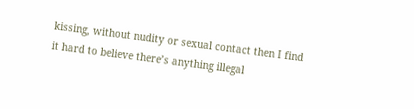kissing, without nudity or sexual contact then I find it hard to believe there’s anything illegal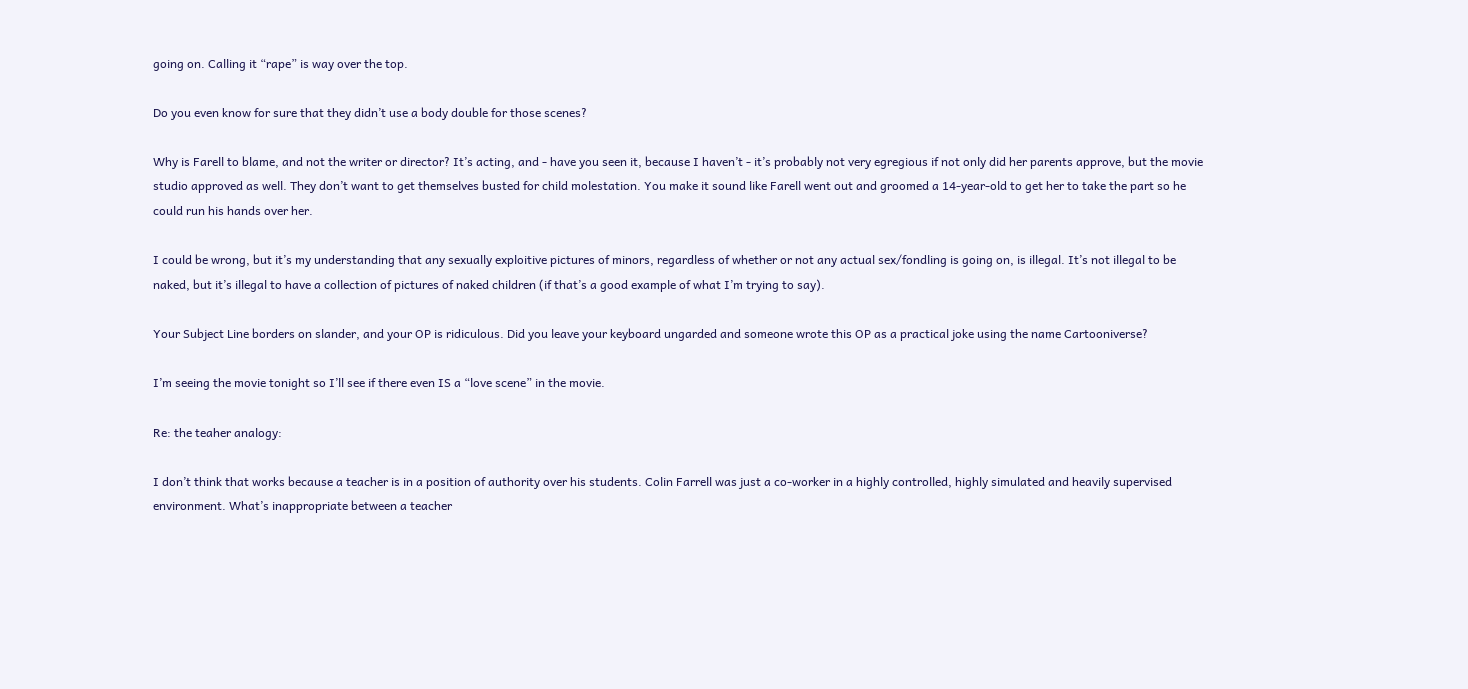going on. Calling it “rape” is way over the top.

Do you even know for sure that they didn’t use a body double for those scenes?

Why is Farell to blame, and not the writer or director? It’s acting, and - have you seen it, because I haven’t - it’s probably not very egregious if not only did her parents approve, but the movie studio approved as well. They don’t want to get themselves busted for child molestation. You make it sound like Farell went out and groomed a 14-year-old to get her to take the part so he could run his hands over her.

I could be wrong, but it’s my understanding that any sexually exploitive pictures of minors, regardless of whether or not any actual sex/fondling is going on, is illegal. It’s not illegal to be naked, but it’s illegal to have a collection of pictures of naked children (if that’s a good example of what I’m trying to say).

Your Subject Line borders on slander, and your OP is ridiculous. Did you leave your keyboard ungarded and someone wrote this OP as a practical joke using the name Cartooniverse?

I’m seeing the movie tonight so I’ll see if there even IS a “love scene” in the movie.

Re: the teaher analogy:

I don’t think that works because a teacher is in a position of authority over his students. Colin Farrell was just a co-worker in a highly controlled, highly simulated and heavily supervised environment. What’s inappropriate between a teacher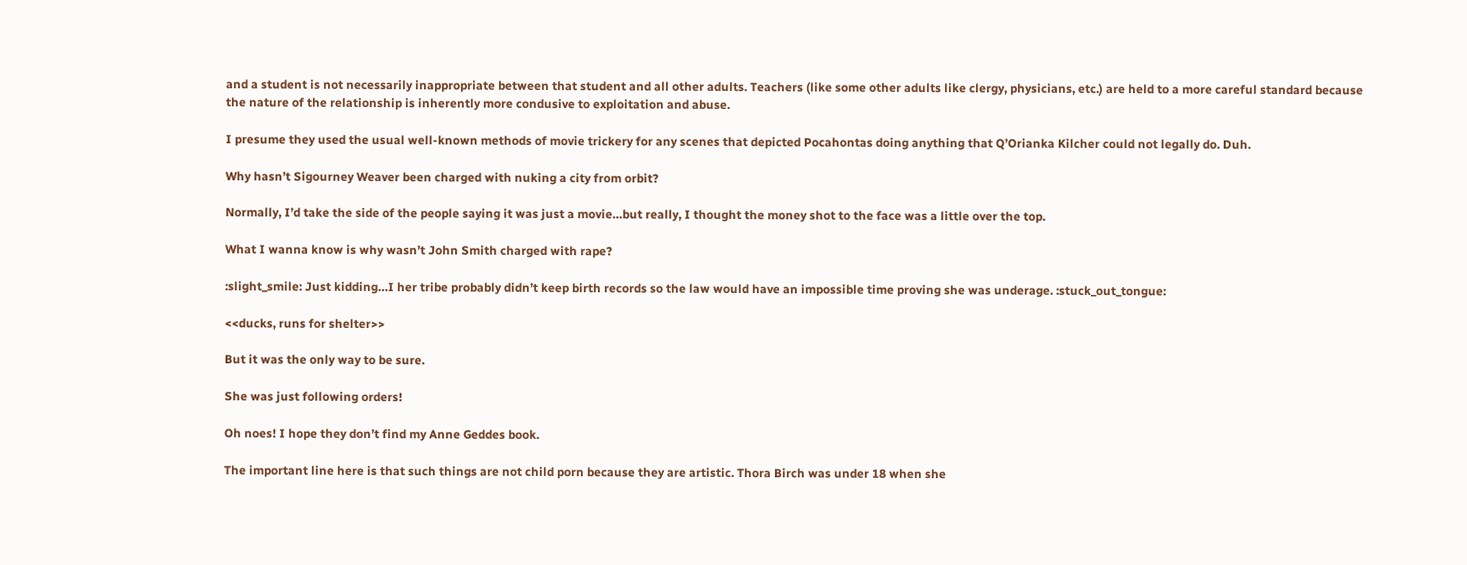and a student is not necessarily inappropriate between that student and all other adults. Teachers (like some other adults like clergy, physicians, etc.) are held to a more careful standard because the nature of the relationship is inherently more condusive to exploitation and abuse.

I presume they used the usual well-known methods of movie trickery for any scenes that depicted Pocahontas doing anything that Q’Orianka Kilcher could not legally do. Duh.

Why hasn’t Sigourney Weaver been charged with nuking a city from orbit?

Normally, I’d take the side of the people saying it was just a movie…but really, I thought the money shot to the face was a little over the top.

What I wanna know is why wasn’t John Smith charged with rape?

:slight_smile: Just kidding…I her tribe probably didn’t keep birth records so the law would have an impossible time proving she was underage. :stuck_out_tongue:

<<ducks, runs for shelter>>

But it was the only way to be sure.

She was just following orders!

Oh noes! I hope they don’t find my Anne Geddes book.

The important line here is that such things are not child porn because they are artistic. Thora Birch was under 18 when she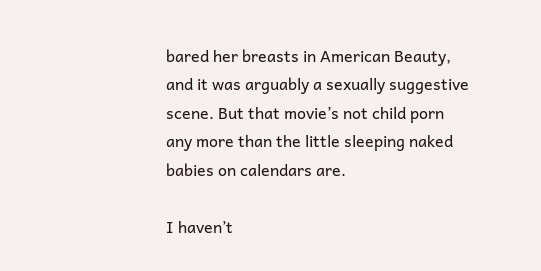bared her breasts in American Beauty, and it was arguably a sexually suggestive scene. But that movie’s not child porn any more than the little sleeping naked babies on calendars are.

I haven’t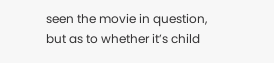seen the movie in question, but as to whether it’s child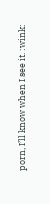porn, I’ll know when I see it. :wink: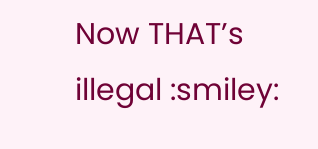Now THAT’s illegal :smiley: